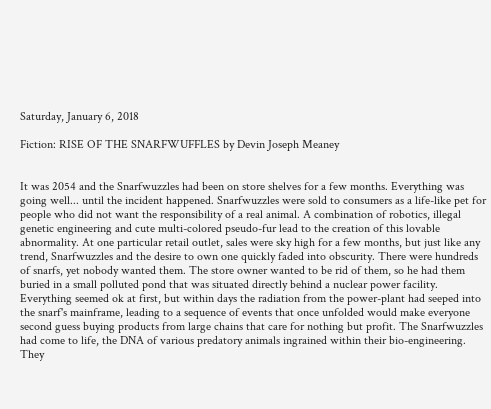Saturday, January 6, 2018

Fiction: RISE OF THE SNARFWUFFLES by Devin Joseph Meaney


It was 2054 and the Snarfwuzzles had been on store shelves for a few months. Everything was going well... until the incident happened. Snarfwuzzles were sold to consumers as a life-like pet for people who did not want the responsibility of a real animal. A combination of robotics, illegal genetic engineering and cute multi-colored pseudo-fur lead to the creation of this lovable abnormality. At one particular retail outlet, sales were sky high for a few months, but just like any trend, Snarfwuzzles and the desire to own one quickly faded into obscurity. There were hundreds of snarfs, yet nobody wanted them. The store owner wanted to be rid of them, so he had them buried in a small polluted pond that was situated directly behind a nuclear power facility. Everything seemed ok at first, but within days the radiation from the power-plant had seeped into the snarf's mainframe, leading to a sequence of events that once unfolded would make everyone second guess buying products from large chains that care for nothing but profit. The Snarfwuzzles had come to life, the DNA of various predatory animals ingrained within their bio-engineering. They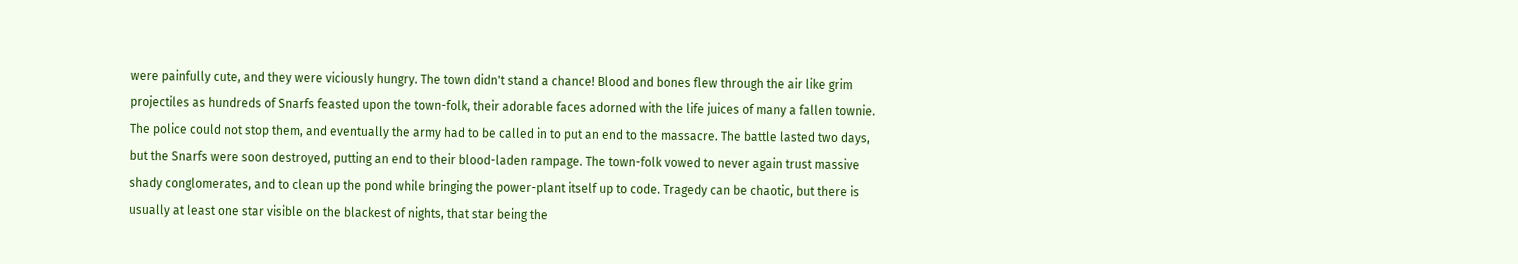were painfully cute, and they were viciously hungry. The town didn't stand a chance! Blood and bones flew through the air like grim projectiles as hundreds of Snarfs feasted upon the town-folk, their adorable faces adorned with the life juices of many a fallen townie. The police could not stop them, and eventually the army had to be called in to put an end to the massacre. The battle lasted two days, but the Snarfs were soon destroyed, putting an end to their blood-laden rampage. The town-folk vowed to never again trust massive shady conglomerates, and to clean up the pond while bringing the power-plant itself up to code. Tragedy can be chaotic, but there is usually at least one star visible on the blackest of nights, that star being the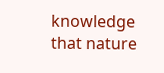knowledge that nature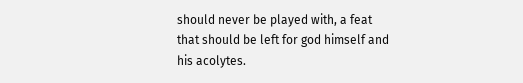should never be played with, a feat that should be left for god himself and his acolytes.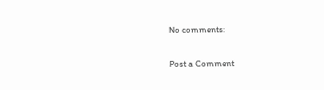No comments:

Post a Comment